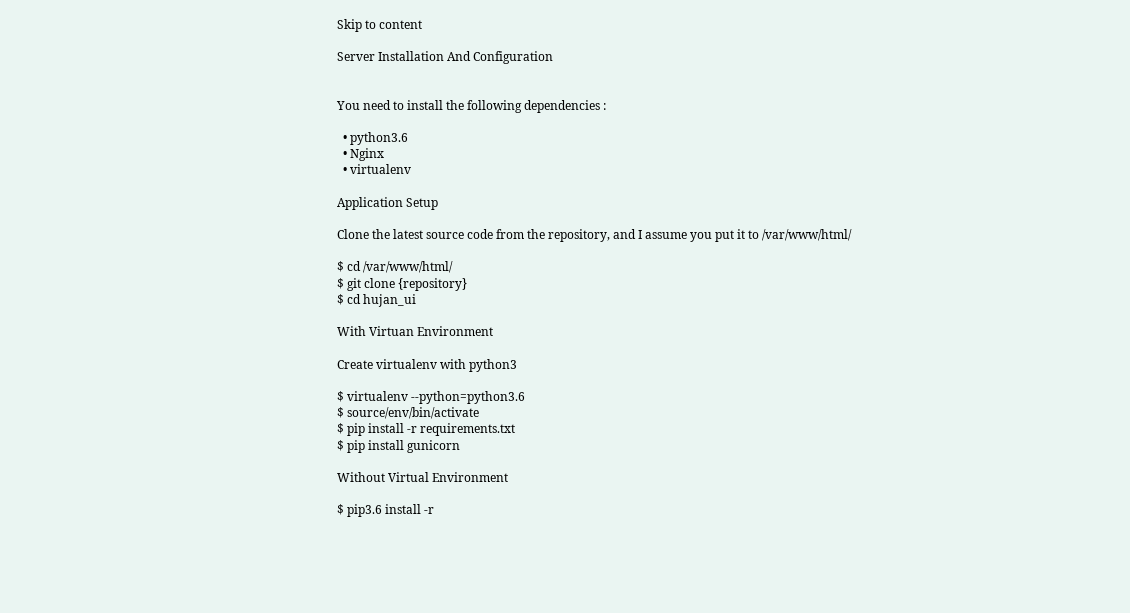Skip to content

Server Installation And Configuration


You need to install the following dependencies :

  • python3.6
  • Nginx
  • virtualenv

Application Setup

Clone the latest source code from the repository, and I assume you put it to /var/www/html/

$ cd /var/www/html/
$ git clone {repository}
$ cd hujan_ui

With Virtuan Environment

Create virtualenv with python3

$ virtualenv --python=python3.6
$ source/env/bin/activate
$ pip install -r requirements.txt
$ pip install gunicorn

Without Virtual Environment

$ pip3.6 install -r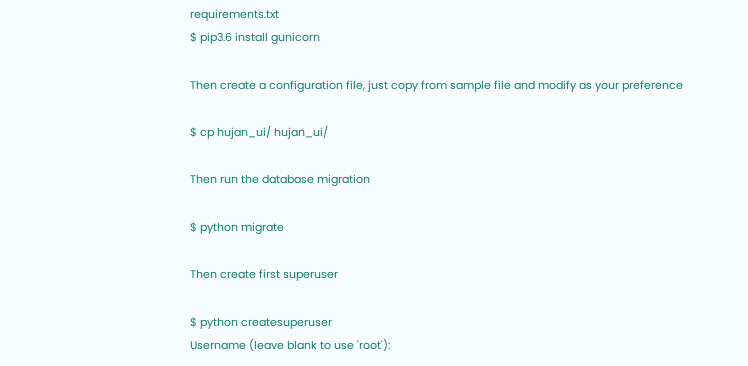requirements.txt
$ pip3.6 install gunicorn

Then create a configuration file, just copy from sample file and modify as your preference

$ cp hujan_ui/ hujan_ui/

Then run the database migration

$ python migrate

Then create first superuser

$ python createsuperuser
Username (leave blank to use 'root'):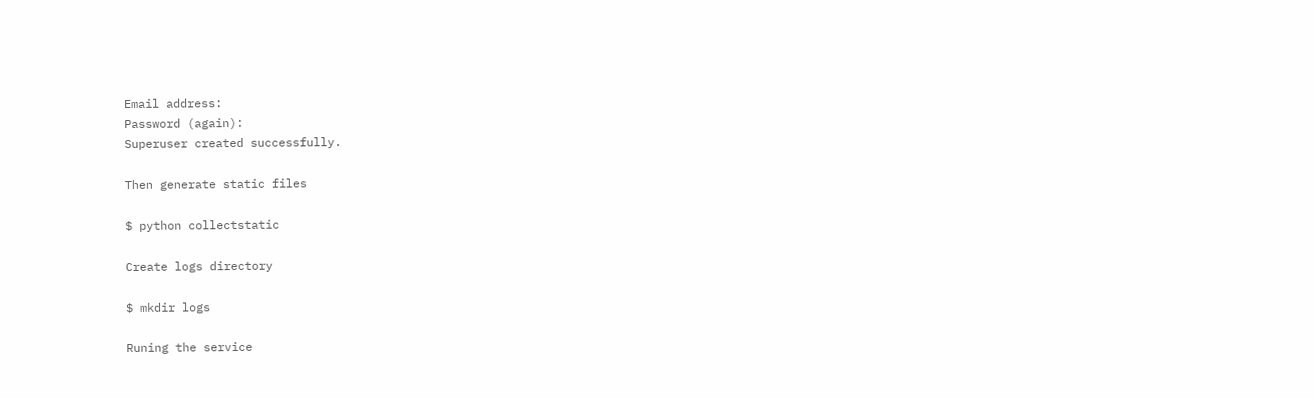Email address:
Password (again):
Superuser created successfully.

Then generate static files

$ python collectstatic

Create logs directory

$ mkdir logs

Runing the service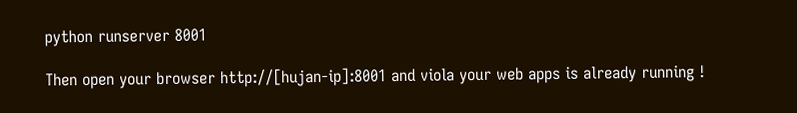python runserver 8001

Then open your browser http://[hujan-ip]:8001 and viola your web apps is already running !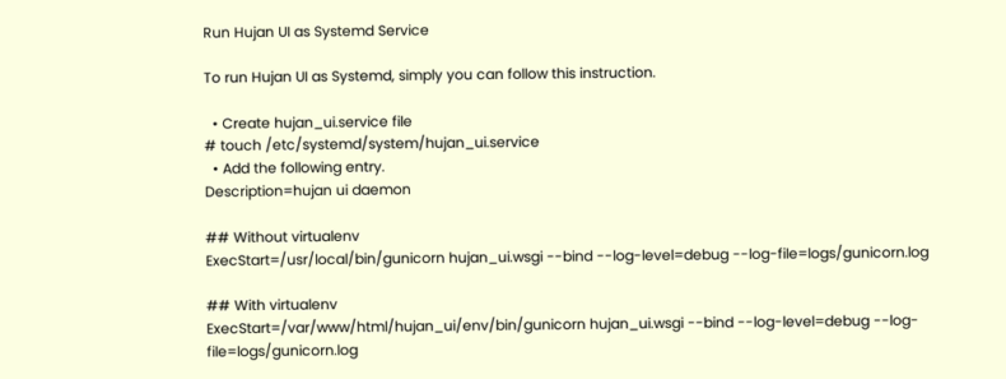Run Hujan UI as Systemd Service

To run Hujan UI as Systemd, simply you can follow this instruction.

  • Create hujan_ui.service file
# touch /etc/systemd/system/hujan_ui.service
  • Add the following entry.
Description=hujan ui daemon

## Without virtualenv
ExecStart=/usr/local/bin/gunicorn hujan_ui.wsgi --bind --log-level=debug --log-file=logs/gunicorn.log

## With virtualenv
ExecStart=/var/www/html/hujan_ui/env/bin/gunicorn hujan_ui.wsgi --bind --log-level=debug --log-file=logs/gunicorn.log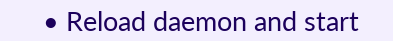• Reload daemon and start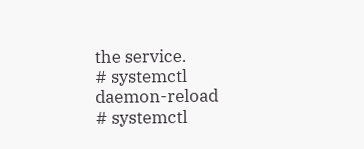the service.
# systemctl daemon-reload
# systemctl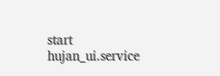start hujan_ui.service